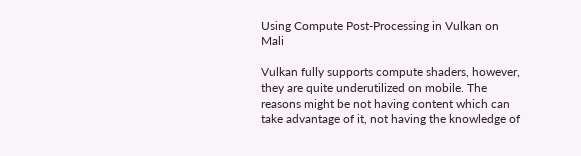Using Compute Post-Processing in Vulkan on Mali

Vulkan fully supports compute shaders, however, they are quite underutilized on mobile. The reasons might be not having content which can take advantage of it, not having the knowledge of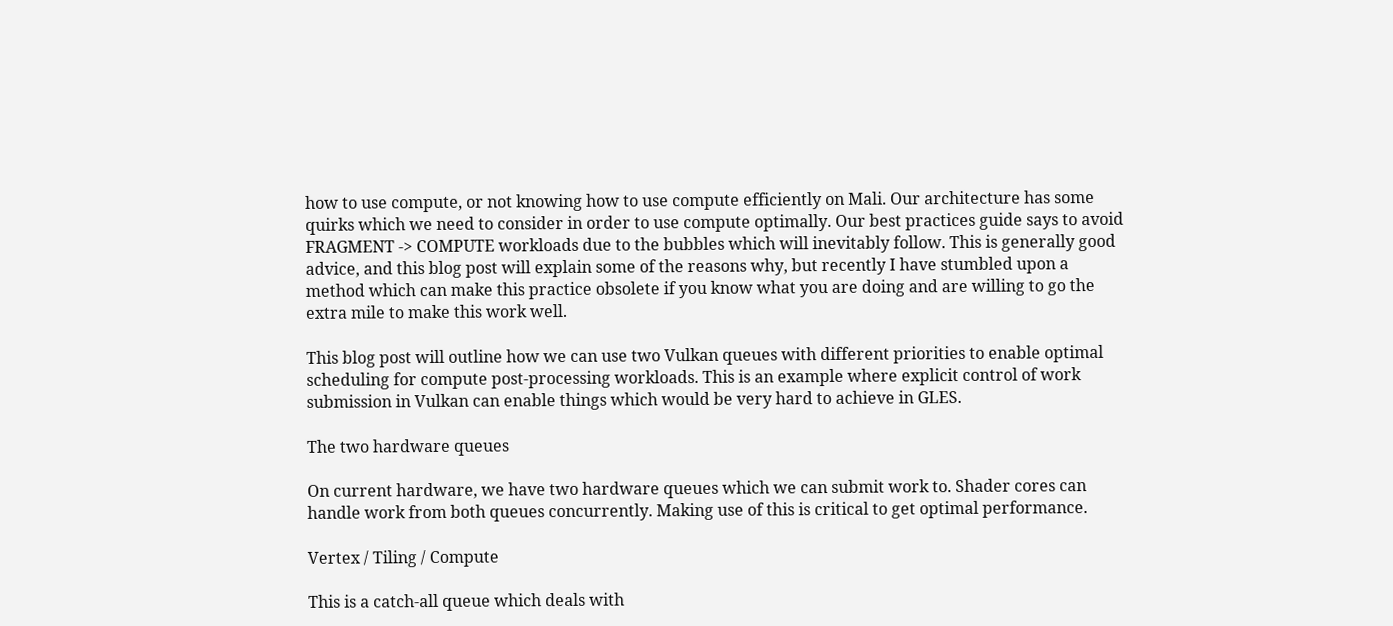how to use compute, or not knowing how to use compute efficiently on Mali. Our architecture has some quirks which we need to consider in order to use compute optimally. Our best practices guide says to avoid FRAGMENT -> COMPUTE workloads due to the bubbles which will inevitably follow. This is generally good advice, and this blog post will explain some of the reasons why, but recently I have stumbled upon a method which can make this practice obsolete if you know what you are doing and are willing to go the extra mile to make this work well.

This blog post will outline how we can use two Vulkan queues with different priorities to enable optimal scheduling for compute post-processing workloads. This is an example where explicit control of work submission in Vulkan can enable things which would be very hard to achieve in GLES.

The two hardware queues

On current hardware, we have two hardware queues which we can submit work to. Shader cores can handle work from both queues concurrently. Making use of this is critical to get optimal performance.

Vertex / Tiling / Compute

This is a catch-all queue which deals with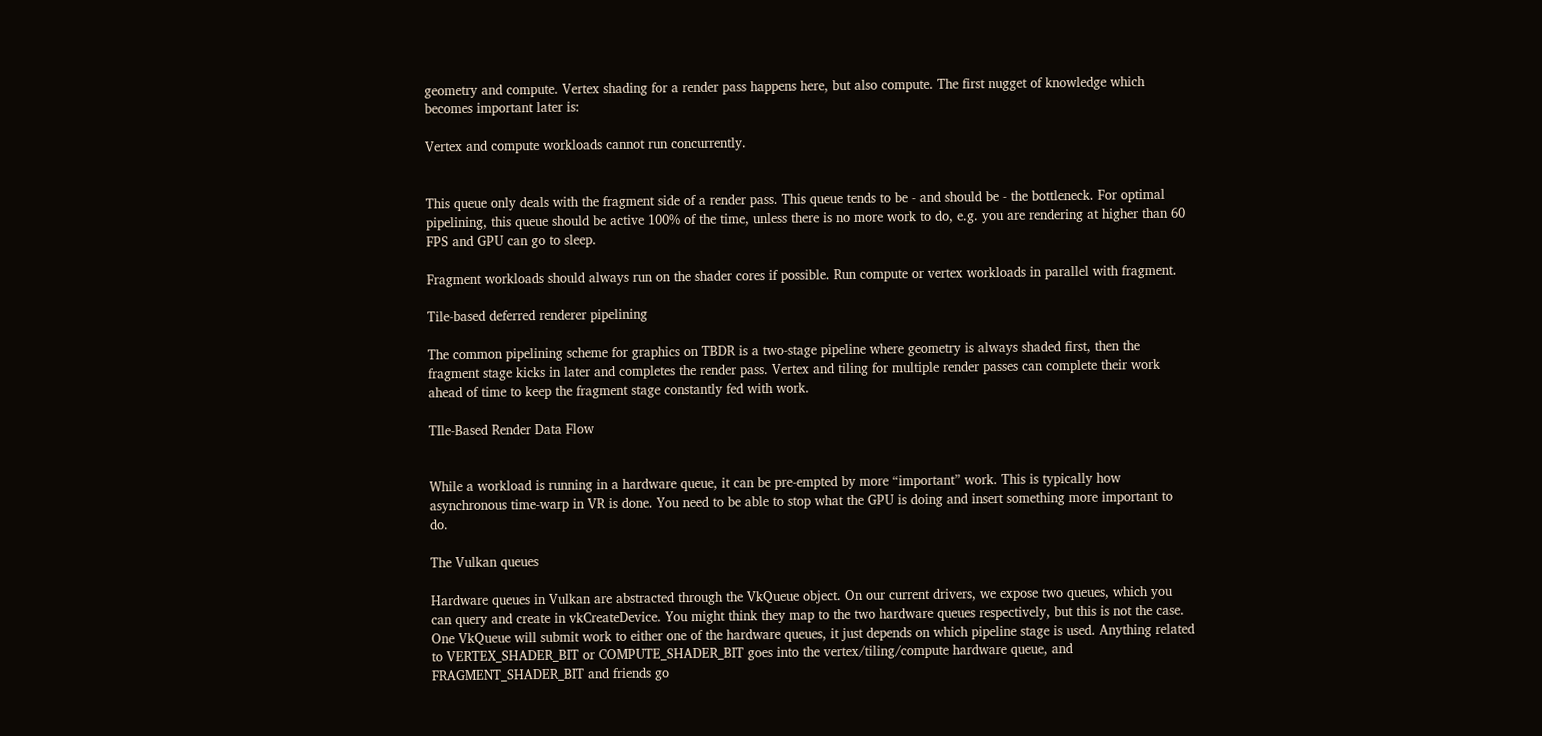geometry and compute. Vertex shading for a render pass happens here, but also compute. The first nugget of knowledge which becomes important later is:

Vertex and compute workloads cannot run concurrently.


This queue only deals with the fragment side of a render pass. This queue tends to be - and should be - the bottleneck. For optimal pipelining, this queue should be active 100% of the time, unless there is no more work to do, e.g. you are rendering at higher than 60 FPS and GPU can go to sleep.

Fragment workloads should always run on the shader cores if possible. Run compute or vertex workloads in parallel with fragment.

Tile-based deferred renderer pipelining

The common pipelining scheme for graphics on TBDR is a two-stage pipeline where geometry is always shaded first, then the fragment stage kicks in later and completes the render pass. Vertex and tiling for multiple render passes can complete their work ahead of time to keep the fragment stage constantly fed with work.

TIle-Based Render Data Flow


While a workload is running in a hardware queue, it can be pre-empted by more “important” work. This is typically how asynchronous time-warp in VR is done. You need to be able to stop what the GPU is doing and insert something more important to do.

The Vulkan queues

Hardware queues in Vulkan are abstracted through the VkQueue object. On our current drivers, we expose two queues, which you can query and create in vkCreateDevice. You might think they map to the two hardware queues respectively, but this is not the case. One VkQueue will submit work to either one of the hardware queues, it just depends on which pipeline stage is used. Anything related to VERTEX_SHADER_BIT or COMPUTE_SHADER_BIT goes into the vertex/tiling/compute hardware queue, and FRAGMENT_SHADER_BIT and friends go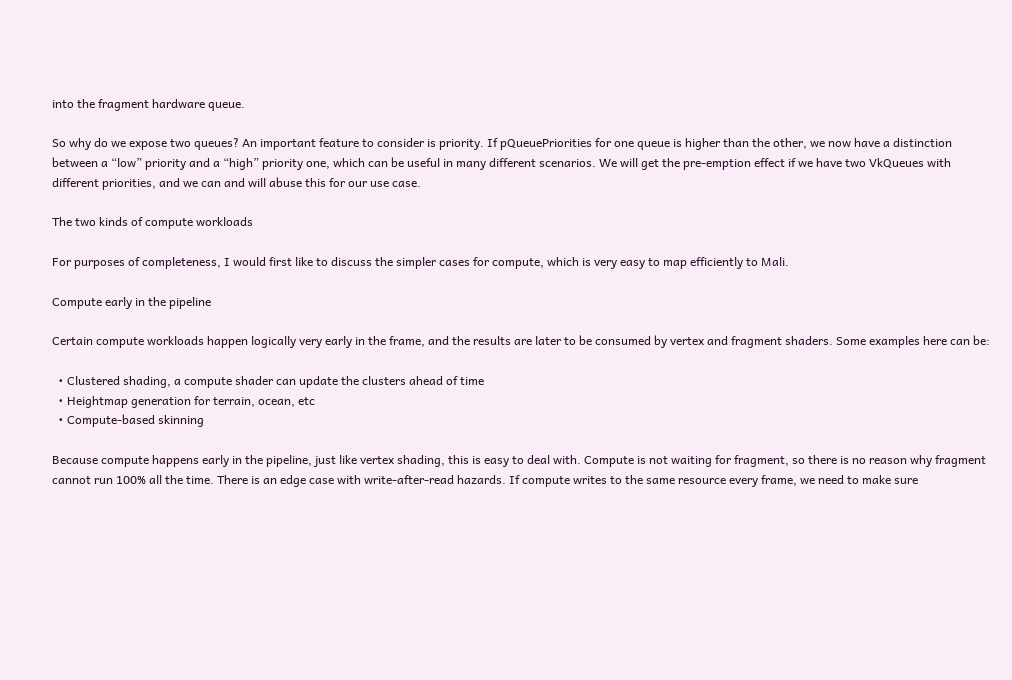into the fragment hardware queue.

So why do we expose two queues? An important feature to consider is priority. If pQueuePriorities for one queue is higher than the other, we now have a distinction between a “low” priority and a “high” priority one, which can be useful in many different scenarios. We will get the pre-emption effect if we have two VkQueues with different priorities, and we can and will abuse this for our use case.

The two kinds of compute workloads

For purposes of completeness, I would first like to discuss the simpler cases for compute, which is very easy to map efficiently to Mali.

Compute early in the pipeline

Certain compute workloads happen logically very early in the frame, and the results are later to be consumed by vertex and fragment shaders. Some examples here can be:

  • Clustered shading, a compute shader can update the clusters ahead of time
  • Heightmap generation for terrain, ocean, etc
  • Compute-based skinning

Because compute happens early in the pipeline, just like vertex shading, this is easy to deal with. Compute is not waiting for fragment, so there is no reason why fragment cannot run 100% all the time. There is an edge case with write-after-read hazards. If compute writes to the same resource every frame, we need to make sure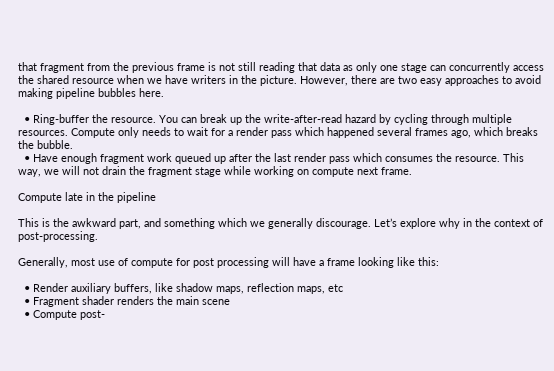that fragment from the previous frame is not still reading that data as only one stage can concurrently access the shared resource when we have writers in the picture. However, there are two easy approaches to avoid making pipeline bubbles here.

  • Ring-buffer the resource. You can break up the write-after-read hazard by cycling through multiple resources. Compute only needs to wait for a render pass which happened several frames ago, which breaks the bubble.
  • Have enough fragment work queued up after the last render pass which consumes the resource. This way, we will not drain the fragment stage while working on compute next frame.

Compute late in the pipeline

This is the awkward part, and something which we generally discourage. Let’s explore why in the context of post-processing.

Generally, most use of compute for post processing will have a frame looking like this:

  • Render auxiliary buffers, like shadow maps, reflection maps, etc
  • Fragment shader renders the main scene
  • Compute post-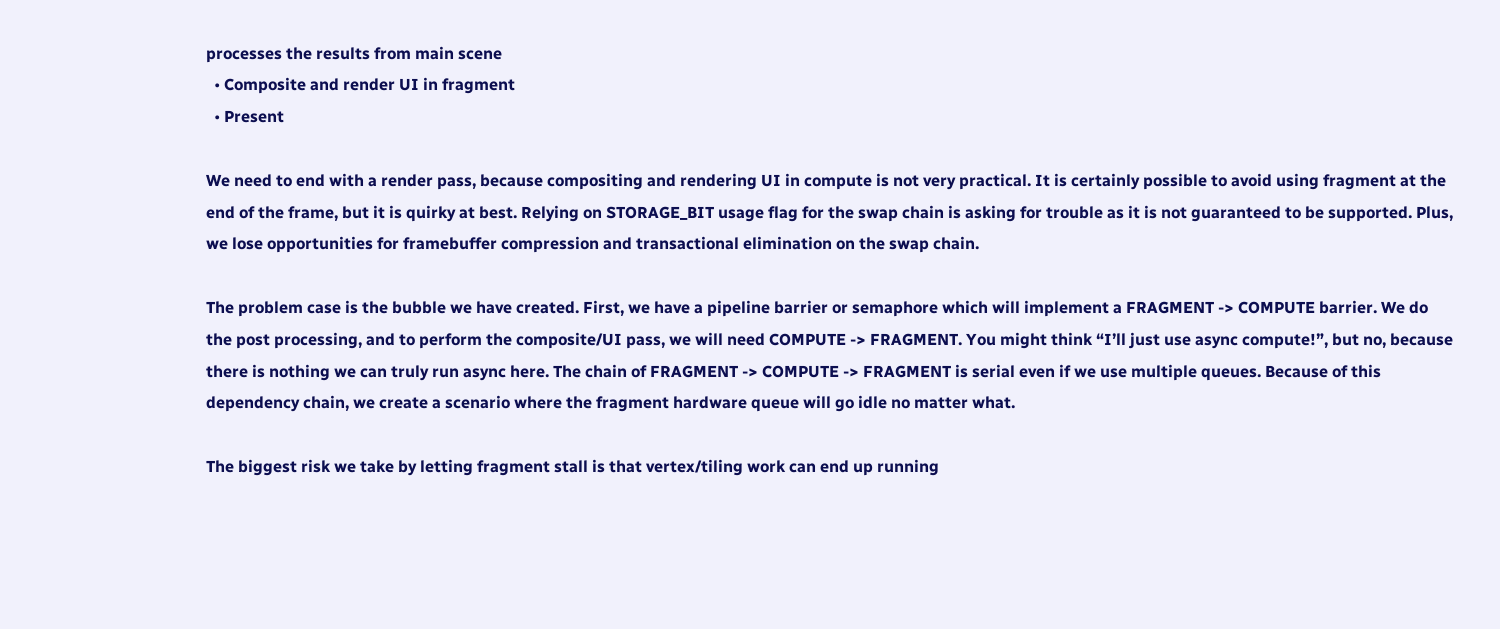processes the results from main scene
  • Composite and render UI in fragment
  • Present

We need to end with a render pass, because compositing and rendering UI in compute is not very practical. It is certainly possible to avoid using fragment at the end of the frame, but it is quirky at best. Relying on STORAGE_BIT usage flag for the swap chain is asking for trouble as it is not guaranteed to be supported. Plus, we lose opportunities for framebuffer compression and transactional elimination on the swap chain.

The problem case is the bubble we have created. First, we have a pipeline barrier or semaphore which will implement a FRAGMENT -> COMPUTE barrier. We do the post processing, and to perform the composite/UI pass, we will need COMPUTE -> FRAGMENT. You might think “I’ll just use async compute!”, but no, because there is nothing we can truly run async here. The chain of FRAGMENT -> COMPUTE -> FRAGMENT is serial even if we use multiple queues. Because of this dependency chain, we create a scenario where the fragment hardware queue will go idle no matter what.

The biggest risk we take by letting fragment stall is that vertex/tiling work can end up running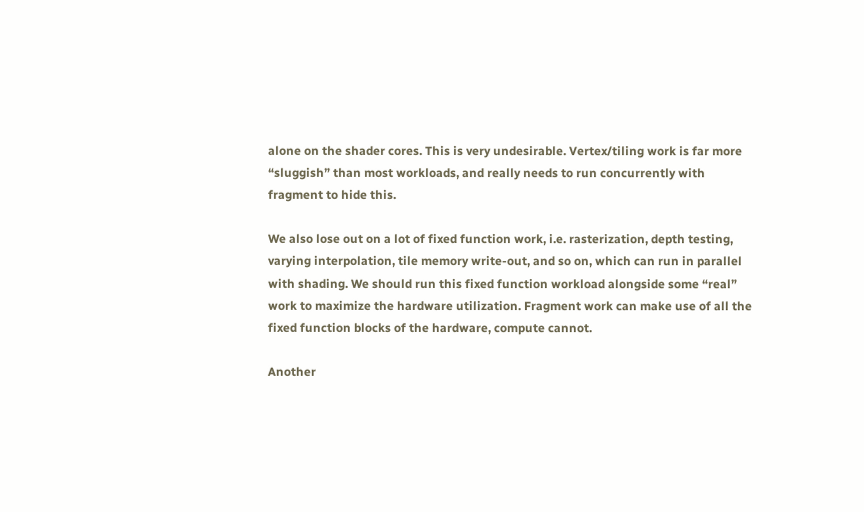alone on the shader cores. This is very undesirable. Vertex/tiling work is far more “sluggish” than most workloads, and really needs to run concurrently with fragment to hide this.

We also lose out on a lot of fixed function work, i.e. rasterization, depth testing, varying interpolation, tile memory write-out, and so on, which can run in parallel with shading. We should run this fixed function workload alongside some “real” work to maximize the hardware utilization. Fragment work can make use of all the fixed function blocks of the hardware, compute cannot.

Another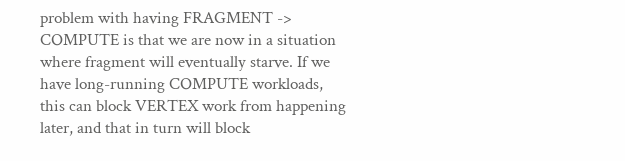problem with having FRAGMENT -> COMPUTE is that we are now in a situation where fragment will eventually starve. If we have long-running COMPUTE workloads, this can block VERTEX work from happening later, and that in turn will block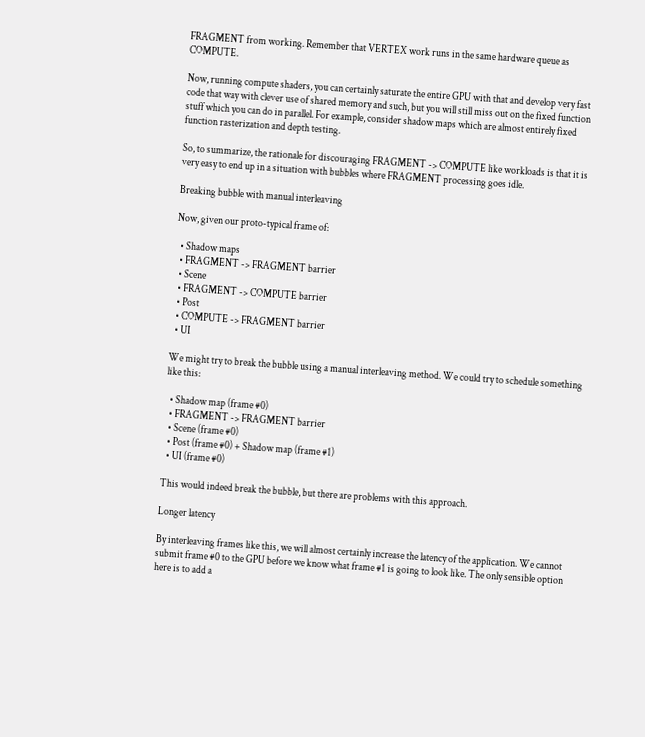FRAGMENT from working. Remember that VERTEX work runs in the same hardware queue as COMPUTE.

Now, running compute shaders, you can certainly saturate the entire GPU with that and develop very fast code that way with clever use of shared memory and such, but you will still miss out on the fixed function stuff which you can do in parallel. For example, consider shadow maps which are almost entirely fixed function rasterization and depth testing.

So, to summarize, the rationale for discouraging FRAGMENT -> COMPUTE like workloads is that it is very easy to end up in a situation with bubbles where FRAGMENT processing goes idle.

Breaking bubble with manual interleaving

Now, given our proto-typical frame of:

  • Shadow maps
  • FRAGMENT -> FRAGMENT barrier
  • Scene
  • FRAGMENT -> COMPUTE barrier
  • Post
  • COMPUTE -> FRAGMENT barrier
  • UI

We might try to break the bubble using a manual interleaving method. We could try to schedule something like this:

  • Shadow map (frame #0)
  • FRAGMENT -> FRAGMENT barrier
  • Scene (frame #0)
  • Post (frame #0) + Shadow map (frame #1)
  • UI (frame #0)

This would indeed break the bubble, but there are problems with this approach.

Longer latency

By interleaving frames like this, we will almost certainly increase the latency of the application. We cannot submit frame #0 to the GPU before we know what frame #1 is going to look like. The only sensible option here is to add a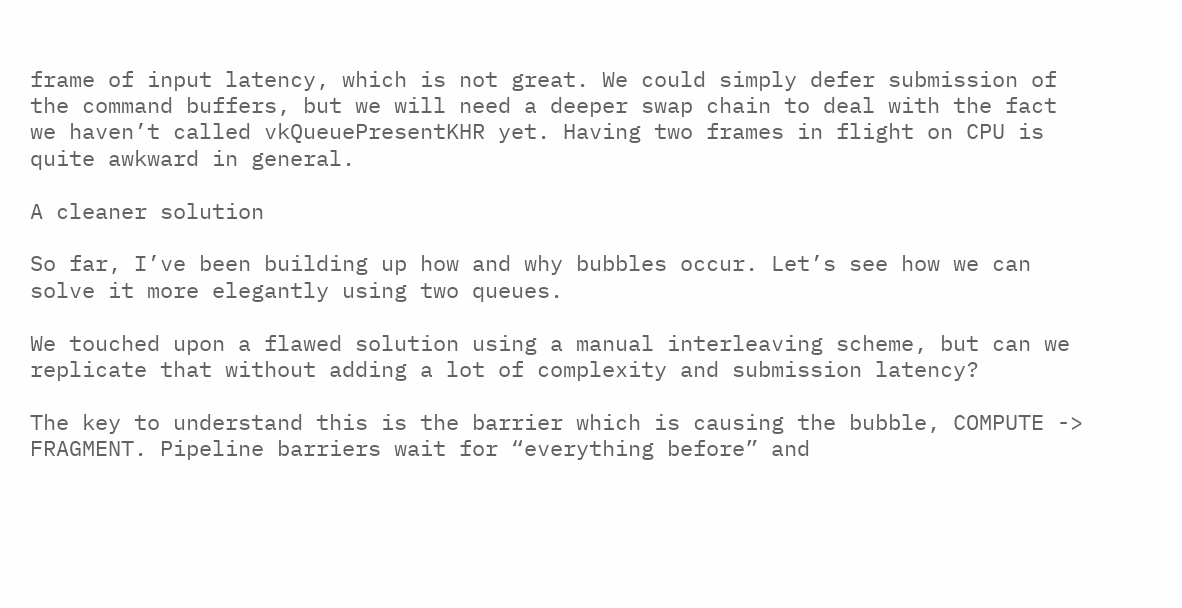frame of input latency, which is not great. We could simply defer submission of the command buffers, but we will need a deeper swap chain to deal with the fact we haven’t called vkQueuePresentKHR yet. Having two frames in flight on CPU is quite awkward in general.

A cleaner solution

So far, I’ve been building up how and why bubbles occur. Let’s see how we can solve it more elegantly using two queues.

We touched upon a flawed solution using a manual interleaving scheme, but can we replicate that without adding a lot of complexity and submission latency?

The key to understand this is the barrier which is causing the bubble, COMPUTE -> FRAGMENT. Pipeline barriers wait for “everything before” and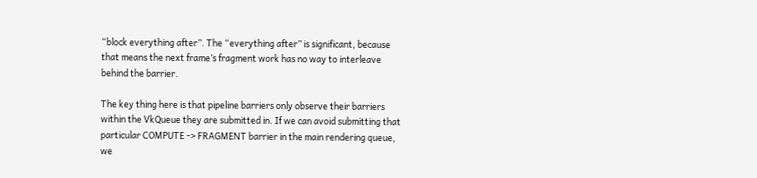“block everything after”. The “everything after” is significant, because that means the next frame’s fragment work has no way to interleave behind the barrier.

The key thing here is that pipeline barriers only observe their barriers within the VkQueue they are submitted in. If we can avoid submitting that particular COMPUTE -> FRAGMENT barrier in the main rendering queue, we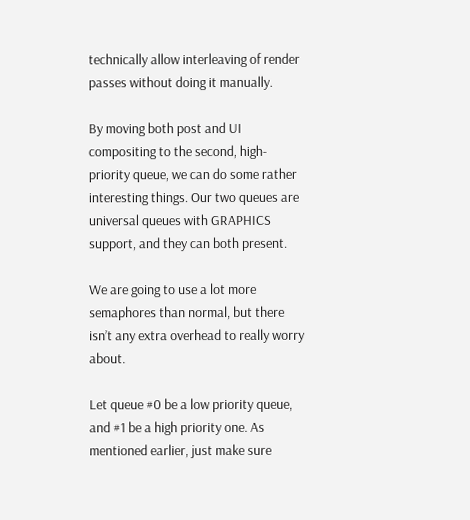technically allow interleaving of render passes without doing it manually.

By moving both post and UI compositing to the second, high-priority queue, we can do some rather interesting things. Our two queues are universal queues with GRAPHICS support, and they can both present.

We are going to use a lot more semaphores than normal, but there isn’t any extra overhead to really worry about.

Let queue #0 be a low priority queue, and #1 be a high priority one. As mentioned earlier, just make sure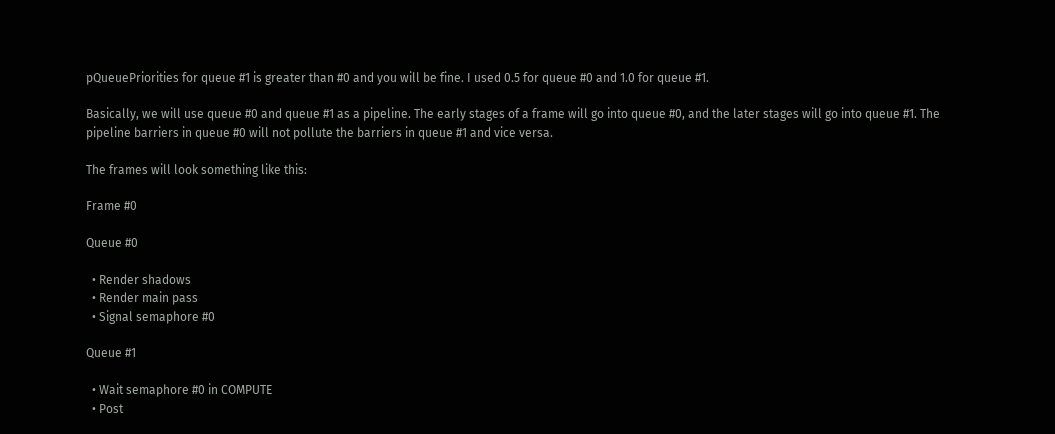pQueuePriorities for queue #1 is greater than #0 and you will be fine. I used 0.5 for queue #0 and 1.0 for queue #1.

Basically, we will use queue #0 and queue #1 as a pipeline. The early stages of a frame will go into queue #0, and the later stages will go into queue #1. The pipeline barriers in queue #0 will not pollute the barriers in queue #1 and vice versa.

The frames will look something like this:

Frame #0

Queue #0

  • Render shadows
  • Render main pass
  • Signal semaphore #0

Queue #1

  • Wait semaphore #0 in COMPUTE
  • Post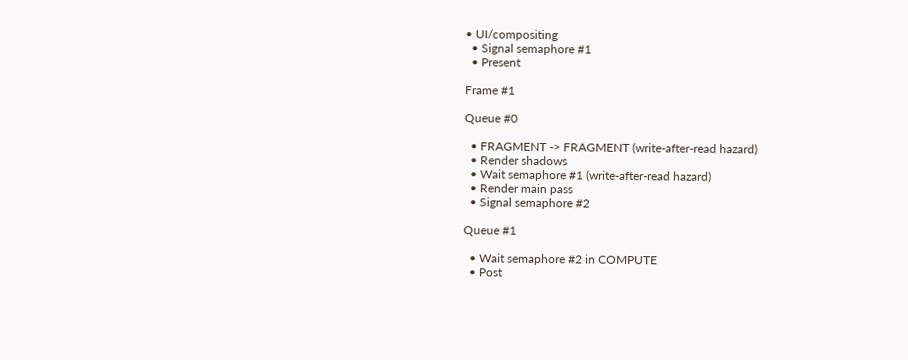• UI/compositing
  • Signal semaphore #1
  • Present

Frame #1

Queue #0

  • FRAGMENT -> FRAGMENT (write-after-read hazard)
  • Render shadows
  • Wait semaphore #1 (write-after-read hazard)
  • Render main pass
  • Signal semaphore #2

Queue #1

  • Wait semaphore #2 in COMPUTE
  • Post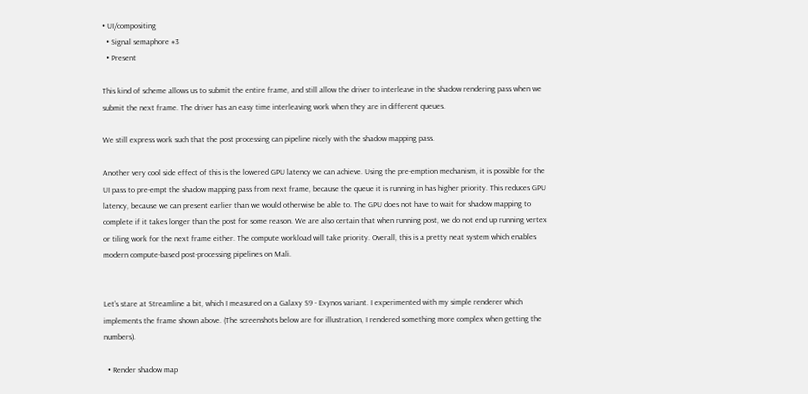• UI/compositing
  • Signal semaphore #3
  • Present

This kind of scheme allows us to submit the entire frame, and still allow the driver to interleave in the shadow rendering pass when we submit the next frame. The driver has an easy time interleaving work when they are in different queues.

We still express work such that the post processing can pipeline nicely with the shadow mapping pass.

Another very cool side effect of this is the lowered GPU latency we can achieve. Using the pre-emption mechanism, it is possible for the UI pass to pre-empt the shadow mapping pass from next frame, because the queue it is running in has higher priority. This reduces GPU latency, because we can present earlier than we would otherwise be able to. The GPU does not have to wait for shadow mapping to complete if it takes longer than the post for some reason. We are also certain that when running post, we do not end up running vertex or tiling work for the next frame either. The compute workload will take priority. Overall, this is a pretty neat system which enables modern compute-based post-processing pipelines on Mali.


Let’s stare at Streamline a bit, which I measured on a Galaxy S9 - Exynos variant. I experimented with my simple renderer which implements the frame shown above. (The screenshots below are for illustration, I rendered something more complex when getting the numbers).

  • Render shadow map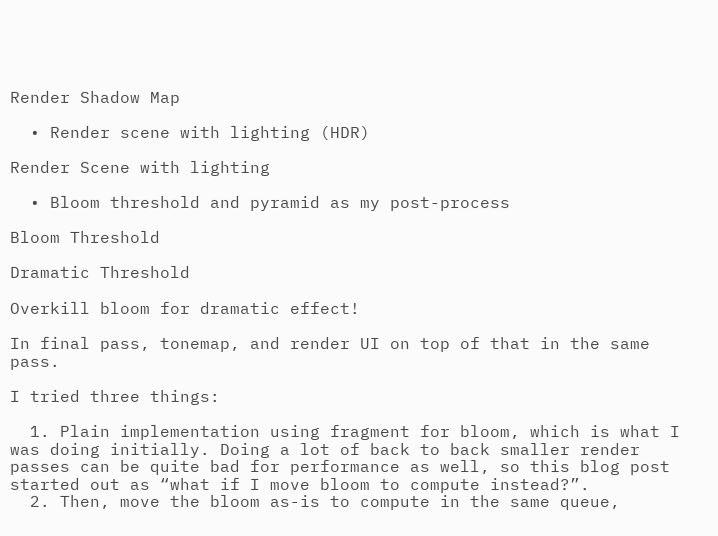Render Shadow Map

  • Render scene with lighting (HDR)

Render Scene with lighting

  • Bloom threshold and pyramid as my post-process

Bloom Threshold

Dramatic Threshold

Overkill bloom for dramatic effect!

In final pass, tonemap, and render UI on top of that in the same pass.

I tried three things:

  1. Plain implementation using fragment for bloom, which is what I was doing initially. Doing a lot of back to back smaller render passes can be quite bad for performance as well, so this blog post started out as “what if I move bloom to compute instead?”.
  2. Then, move the bloom as-is to compute in the same queue,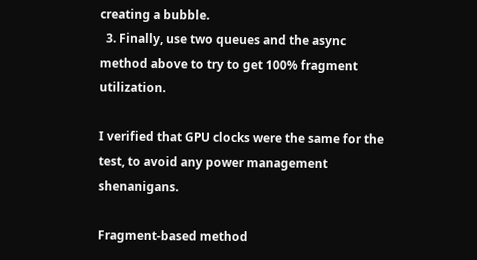creating a bubble.
  3. Finally, use two queues and the async method above to try to get 100% fragment utilization.

I verified that GPU clocks were the same for the test, to avoid any power management shenanigans.

Fragment-based method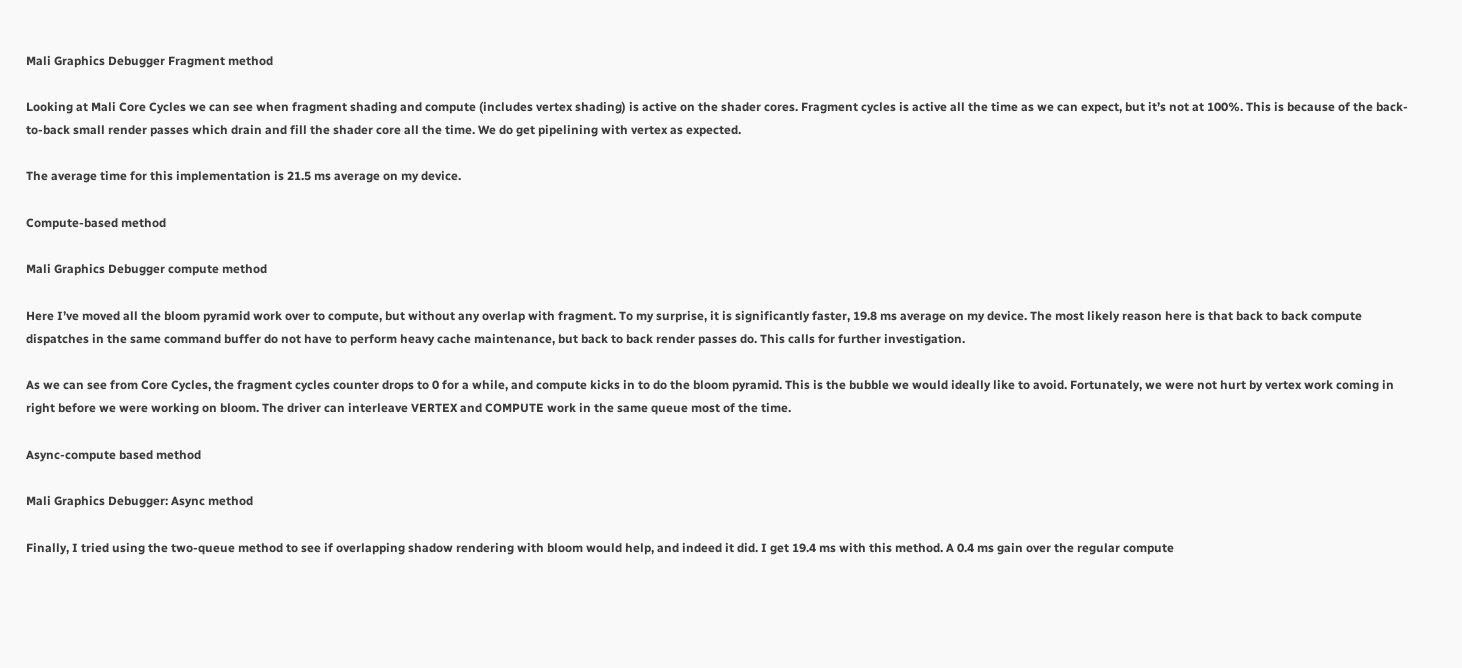Mali Graphics Debugger Fragment method

Looking at Mali Core Cycles we can see when fragment shading and compute (includes vertex shading) is active on the shader cores. Fragment cycles is active all the time as we can expect, but it’s not at 100%. This is because of the back-to-back small render passes which drain and fill the shader core all the time. We do get pipelining with vertex as expected.

The average time for this implementation is 21.5 ms average on my device.

Compute-based method

Mali Graphics Debugger compute method

Here I’ve moved all the bloom pyramid work over to compute, but without any overlap with fragment. To my surprise, it is significantly faster, 19.8 ms average on my device. The most likely reason here is that back to back compute dispatches in the same command buffer do not have to perform heavy cache maintenance, but back to back render passes do. This calls for further investigation.

As we can see from Core Cycles, the fragment cycles counter drops to 0 for a while, and compute kicks in to do the bloom pyramid. This is the bubble we would ideally like to avoid. Fortunately, we were not hurt by vertex work coming in right before we were working on bloom. The driver can interleave VERTEX and COMPUTE work in the same queue most of the time.

Async-compute based method

Mali Graphics Debugger: Async method

Finally, I tried using the two-queue method to see if overlapping shadow rendering with bloom would help, and indeed it did. I get 19.4 ms with this method. A 0.4 ms gain over the regular compute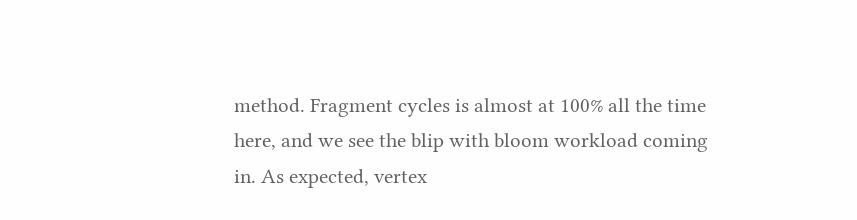method. Fragment cycles is almost at 100% all the time here, and we see the blip with bloom workload coming in. As expected, vertex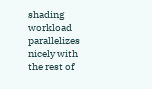shading workload parallelizes nicely with the rest of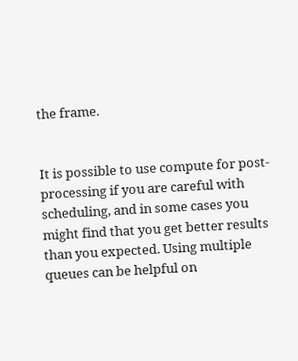the frame.


It is possible to use compute for post-processing if you are careful with scheduling, and in some cases you might find that you get better results than you expected. Using multiple queues can be helpful on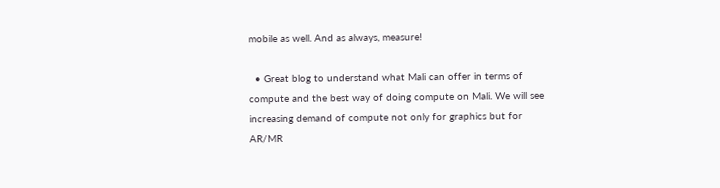mobile as well. And as always, measure!

  • Great blog to understand what Mali can offer in terms of compute and the best way of doing compute on Mali. We will see increasing demand of compute not only for graphics but for AR/MR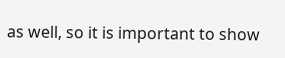as well, so it is important to show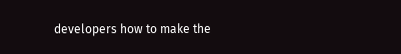developers how to make the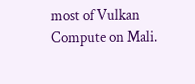most of Vulkan Compute on Mali.